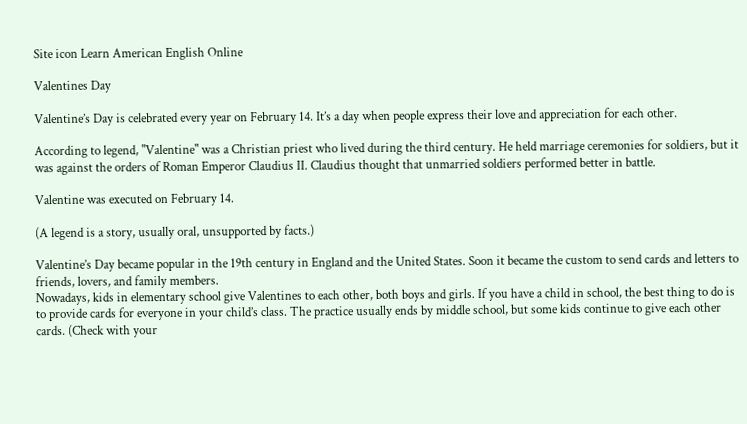Site icon Learn American English Online

Valentines Day

Valentine’s Day is celebrated every year on February 14. It’s a day when people express their love and appreciation for each other.

According to legend, "Valentine" was a Christian priest who lived during the third century. He held marriage ceremonies for soldiers, but it was against the orders of Roman Emperor Claudius II. Claudius thought that unmarried soldiers performed better in battle.

Valentine was executed on February 14.

(A legend is a story, usually oral, unsupported by facts.)

Valentine’s Day became popular in the 19th century in England and the United States. Soon it became the custom to send cards and letters to friends, lovers, and family members.
Nowadays, kids in elementary school give Valentines to each other, both boys and girls. If you have a child in school, the best thing to do is to provide cards for everyone in your child’s class. The practice usually ends by middle school, but some kids continue to give each other cards. (Check with your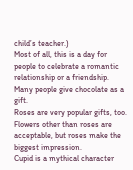child’s teacher.)
Most of all, this is a day for people to celebrate a romantic relationship or a friendship.
Many people give chocolate as a gift.
Roses are very popular gifts, too. Flowers other than roses are acceptable, but roses make the biggest impression.
Cupid is a mythical character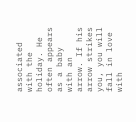associated with the holiday. He often appears as a baby with an arrow. If his arrow strikes you, you will fall in love with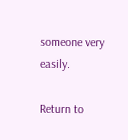someone very easily.

Return to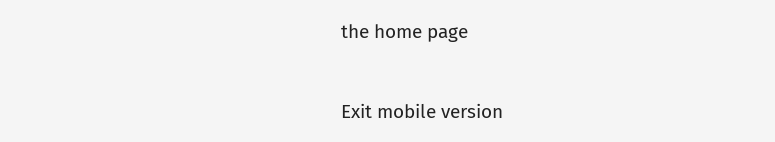the home page


Exit mobile version